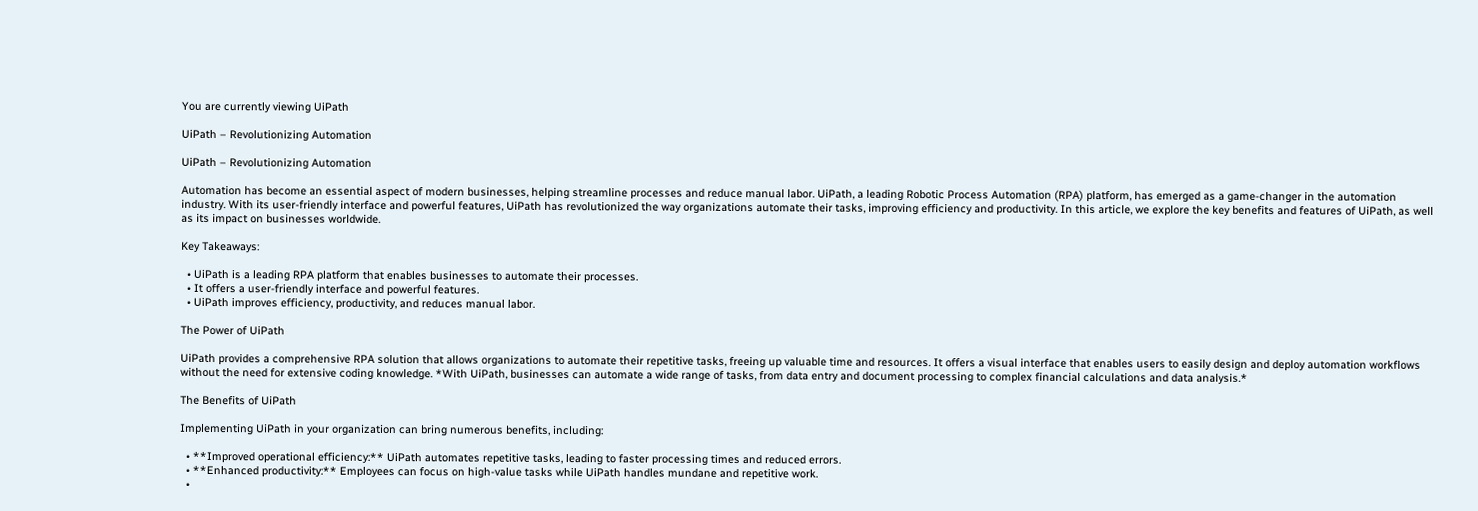You are currently viewing UiPath

UiPath – Revolutionizing Automation

UiPath – Revolutionizing Automation

Automation has become an essential aspect of modern businesses, helping streamline processes and reduce manual labor. UiPath, a leading Robotic Process Automation (RPA) platform, has emerged as a game-changer in the automation industry. With its user-friendly interface and powerful features, UiPath has revolutionized the way organizations automate their tasks, improving efficiency and productivity. In this article, we explore the key benefits and features of UiPath, as well as its impact on businesses worldwide.

Key Takeaways:

  • UiPath is a leading RPA platform that enables businesses to automate their processes.
  • It offers a user-friendly interface and powerful features.
  • UiPath improves efficiency, productivity, and reduces manual labor.

The Power of UiPath

UiPath provides a comprehensive RPA solution that allows organizations to automate their repetitive tasks, freeing up valuable time and resources. It offers a visual interface that enables users to easily design and deploy automation workflows without the need for extensive coding knowledge. *With UiPath, businesses can automate a wide range of tasks, from data entry and document processing to complex financial calculations and data analysis.*

The Benefits of UiPath

Implementing UiPath in your organization can bring numerous benefits, including:

  • **Improved operational efficiency:** UiPath automates repetitive tasks, leading to faster processing times and reduced errors.
  • **Enhanced productivity:** Employees can focus on high-value tasks while UiPath handles mundane and repetitive work.
  •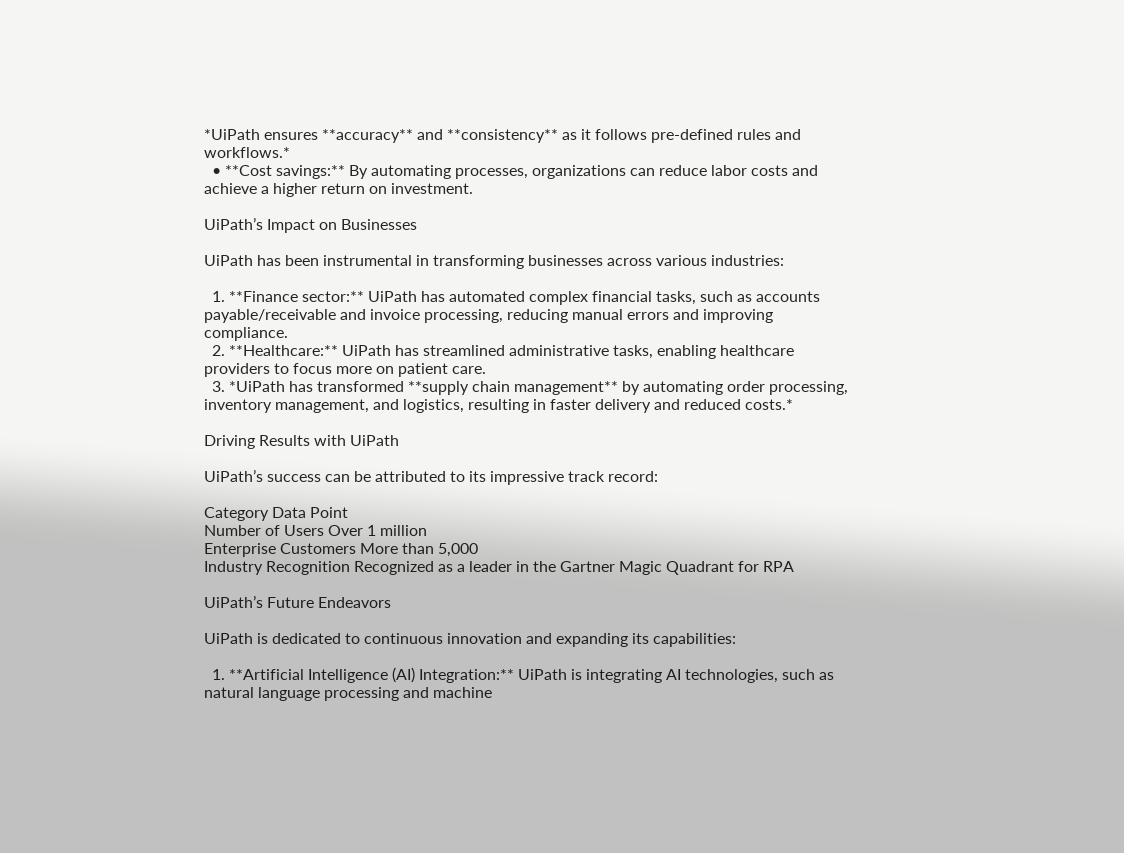*UiPath ensures **accuracy** and **consistency** as it follows pre-defined rules and workflows.*
  • **Cost savings:** By automating processes, organizations can reduce labor costs and achieve a higher return on investment.

UiPath’s Impact on Businesses

UiPath has been instrumental in transforming businesses across various industries:

  1. **Finance sector:** UiPath has automated complex financial tasks, such as accounts payable/receivable and invoice processing, reducing manual errors and improving compliance.
  2. **Healthcare:** UiPath has streamlined administrative tasks, enabling healthcare providers to focus more on patient care.
  3. *UiPath has transformed **supply chain management** by automating order processing, inventory management, and logistics, resulting in faster delivery and reduced costs.*

Driving Results with UiPath

UiPath’s success can be attributed to its impressive track record:

Category Data Point
Number of Users Over 1 million
Enterprise Customers More than 5,000
Industry Recognition Recognized as a leader in the Gartner Magic Quadrant for RPA

UiPath’s Future Endeavors

UiPath is dedicated to continuous innovation and expanding its capabilities:

  1. **Artificial Intelligence (AI) Integration:** UiPath is integrating AI technologies, such as natural language processing and machine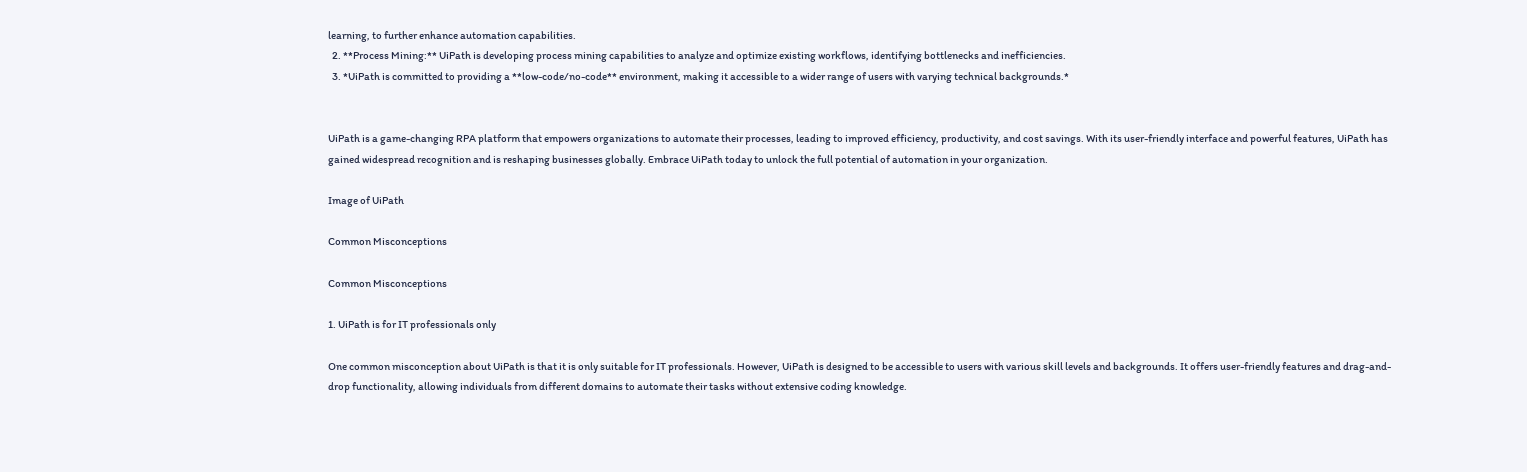learning, to further enhance automation capabilities.
  2. **Process Mining:** UiPath is developing process mining capabilities to analyze and optimize existing workflows, identifying bottlenecks and inefficiencies.
  3. *UiPath is committed to providing a **low-code/no-code** environment, making it accessible to a wider range of users with varying technical backgrounds.*


UiPath is a game-changing RPA platform that empowers organizations to automate their processes, leading to improved efficiency, productivity, and cost savings. With its user-friendly interface and powerful features, UiPath has gained widespread recognition and is reshaping businesses globally. Embrace UiPath today to unlock the full potential of automation in your organization.

Image of UiPath

Common Misconceptions

Common Misconceptions

1. UiPath is for IT professionals only

One common misconception about UiPath is that it is only suitable for IT professionals. However, UiPath is designed to be accessible to users with various skill levels and backgrounds. It offers user-friendly features and drag-and-drop functionality, allowing individuals from different domains to automate their tasks without extensive coding knowledge.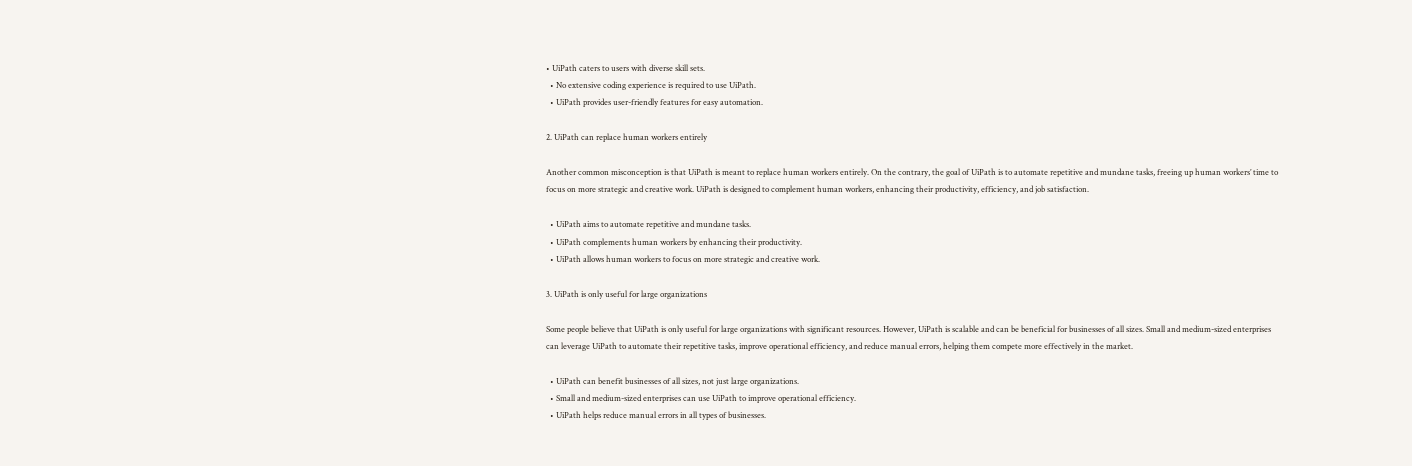• UiPath caters to users with diverse skill sets.
  • No extensive coding experience is required to use UiPath.
  • UiPath provides user-friendly features for easy automation.

2. UiPath can replace human workers entirely

Another common misconception is that UiPath is meant to replace human workers entirely. On the contrary, the goal of UiPath is to automate repetitive and mundane tasks, freeing up human workers’ time to focus on more strategic and creative work. UiPath is designed to complement human workers, enhancing their productivity, efficiency, and job satisfaction.

  • UiPath aims to automate repetitive and mundane tasks.
  • UiPath complements human workers by enhancing their productivity.
  • UiPath allows human workers to focus on more strategic and creative work.

3. UiPath is only useful for large organizations

Some people believe that UiPath is only useful for large organizations with significant resources. However, UiPath is scalable and can be beneficial for businesses of all sizes. Small and medium-sized enterprises can leverage UiPath to automate their repetitive tasks, improve operational efficiency, and reduce manual errors, helping them compete more effectively in the market.

  • UiPath can benefit businesses of all sizes, not just large organizations.
  • Small and medium-sized enterprises can use UiPath to improve operational efficiency.
  • UiPath helps reduce manual errors in all types of businesses.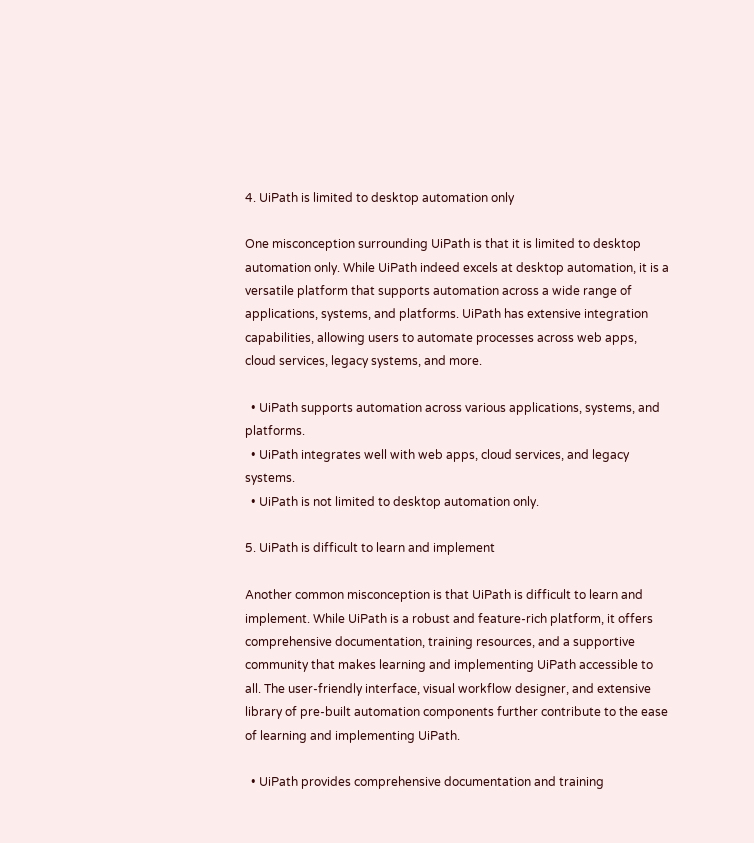4. UiPath is limited to desktop automation only

One misconception surrounding UiPath is that it is limited to desktop automation only. While UiPath indeed excels at desktop automation, it is a versatile platform that supports automation across a wide range of applications, systems, and platforms. UiPath has extensive integration capabilities, allowing users to automate processes across web apps, cloud services, legacy systems, and more.

  • UiPath supports automation across various applications, systems, and platforms.
  • UiPath integrates well with web apps, cloud services, and legacy systems.
  • UiPath is not limited to desktop automation only.

5. UiPath is difficult to learn and implement

Another common misconception is that UiPath is difficult to learn and implement. While UiPath is a robust and feature-rich platform, it offers comprehensive documentation, training resources, and a supportive community that makes learning and implementing UiPath accessible to all. The user-friendly interface, visual workflow designer, and extensive library of pre-built automation components further contribute to the ease of learning and implementing UiPath.

  • UiPath provides comprehensive documentation and training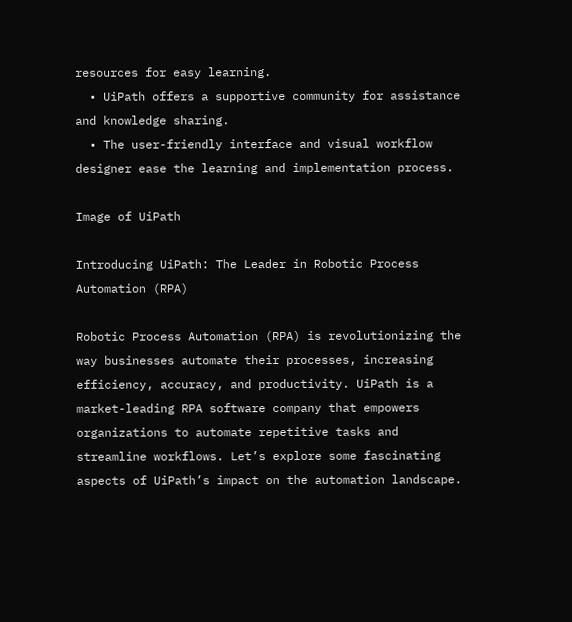resources for easy learning.
  • UiPath offers a supportive community for assistance and knowledge sharing.
  • The user-friendly interface and visual workflow designer ease the learning and implementation process.

Image of UiPath

Introducing UiPath: The Leader in Robotic Process Automation (RPA)

Robotic Process Automation (RPA) is revolutionizing the way businesses automate their processes, increasing efficiency, accuracy, and productivity. UiPath is a market-leading RPA software company that empowers organizations to automate repetitive tasks and streamline workflows. Let’s explore some fascinating aspects of UiPath’s impact on the automation landscape.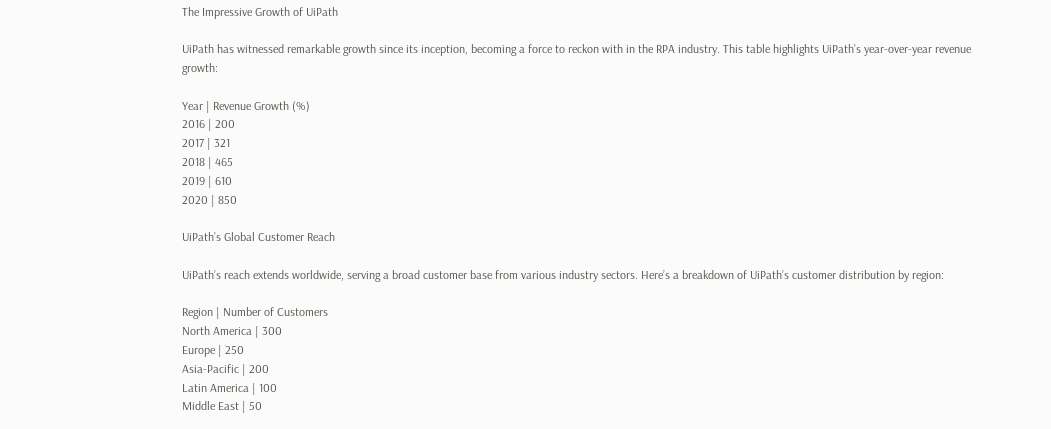The Impressive Growth of UiPath

UiPath has witnessed remarkable growth since its inception, becoming a force to reckon with in the RPA industry. This table highlights UiPath’s year-over-year revenue growth:

Year | Revenue Growth (%)
2016 | 200
2017 | 321
2018 | 465
2019 | 610
2020 | 850

UiPath’s Global Customer Reach

UiPath’s reach extends worldwide, serving a broad customer base from various industry sectors. Here’s a breakdown of UiPath’s customer distribution by region:

Region | Number of Customers
North America | 300
Europe | 250
Asia-Pacific | 200
Latin America | 100
Middle East | 50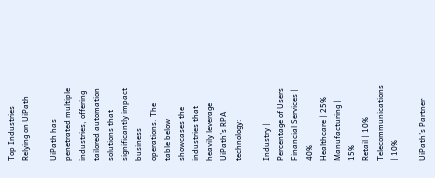Top Industries Relying on UiPath

UiPath has penetrated multiple industries, offering tailored automation solutions that significantly impact business operations. The table below showcases the industries that heavily leverage UiPath’s RPA technology:

Industry | Percentage of Users
Financial Services | 40%
Healthcare | 25%
Manufacturing | 15%
Retail | 10%
Telecommunications | 10%

UiPath’s Partner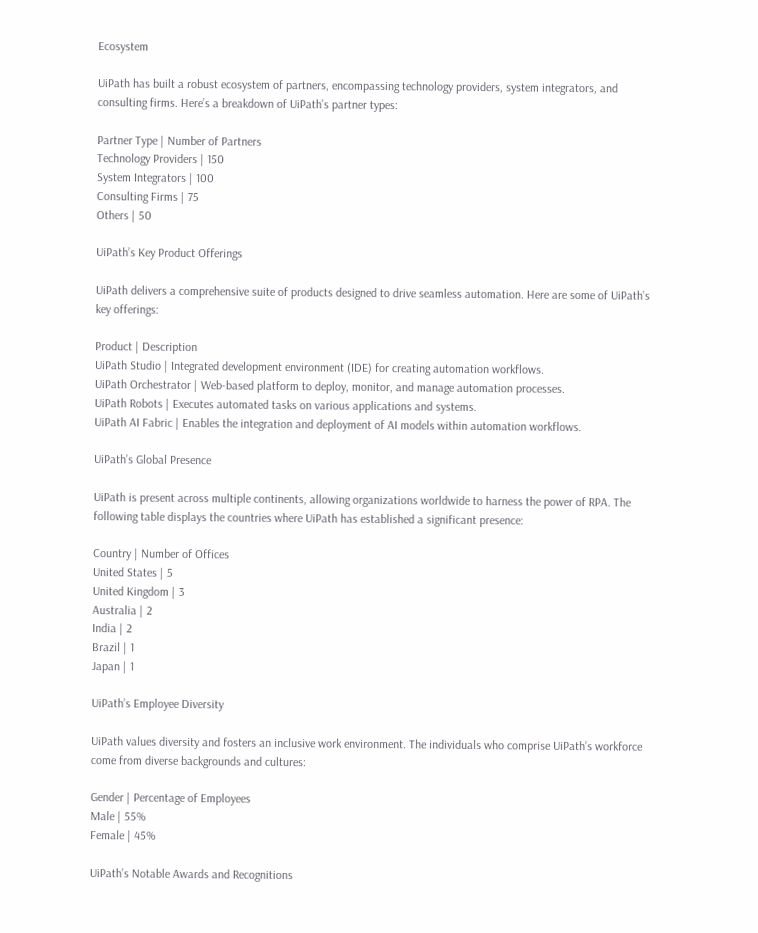Ecosystem

UiPath has built a robust ecosystem of partners, encompassing technology providers, system integrators, and consulting firms. Here’s a breakdown of UiPath’s partner types:

Partner Type | Number of Partners
Technology Providers | 150
System Integrators | 100
Consulting Firms | 75
Others | 50

UiPath’s Key Product Offerings

UiPath delivers a comprehensive suite of products designed to drive seamless automation. Here are some of UiPath’s key offerings:

Product | Description
UiPath Studio | Integrated development environment (IDE) for creating automation workflows.
UiPath Orchestrator | Web-based platform to deploy, monitor, and manage automation processes.
UiPath Robots | Executes automated tasks on various applications and systems.
UiPath AI Fabric | Enables the integration and deployment of AI models within automation workflows.

UiPath’s Global Presence

UiPath is present across multiple continents, allowing organizations worldwide to harness the power of RPA. The following table displays the countries where UiPath has established a significant presence:

Country | Number of Offices
United States | 5
United Kingdom | 3
Australia | 2
India | 2
Brazil | 1
Japan | 1

UiPath’s Employee Diversity

UiPath values diversity and fosters an inclusive work environment. The individuals who comprise UiPath’s workforce come from diverse backgrounds and cultures:

Gender | Percentage of Employees
Male | 55%
Female | 45%

UiPath’s Notable Awards and Recognitions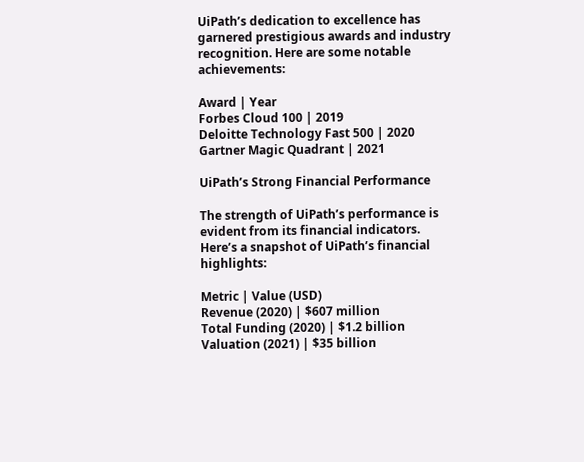UiPath’s dedication to excellence has garnered prestigious awards and industry recognition. Here are some notable achievements:

Award | Year
Forbes Cloud 100 | 2019
Deloitte Technology Fast 500 | 2020
Gartner Magic Quadrant | 2021

UiPath’s Strong Financial Performance

The strength of UiPath’s performance is evident from its financial indicators. Here’s a snapshot of UiPath’s financial highlights:

Metric | Value (USD)
Revenue (2020) | $607 million
Total Funding (2020) | $1.2 billion
Valuation (2021) | $35 billion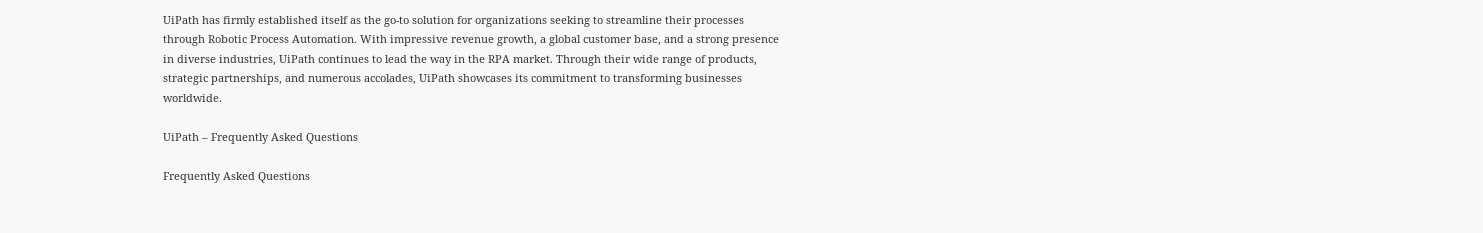UiPath has firmly established itself as the go-to solution for organizations seeking to streamline their processes through Robotic Process Automation. With impressive revenue growth, a global customer base, and a strong presence in diverse industries, UiPath continues to lead the way in the RPA market. Through their wide range of products, strategic partnerships, and numerous accolades, UiPath showcases its commitment to transforming businesses worldwide.

UiPath – Frequently Asked Questions

Frequently Asked Questions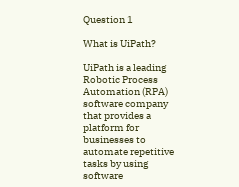Question 1

What is UiPath?

UiPath is a leading Robotic Process Automation (RPA) software company that provides a platform for businesses to automate repetitive tasks by using software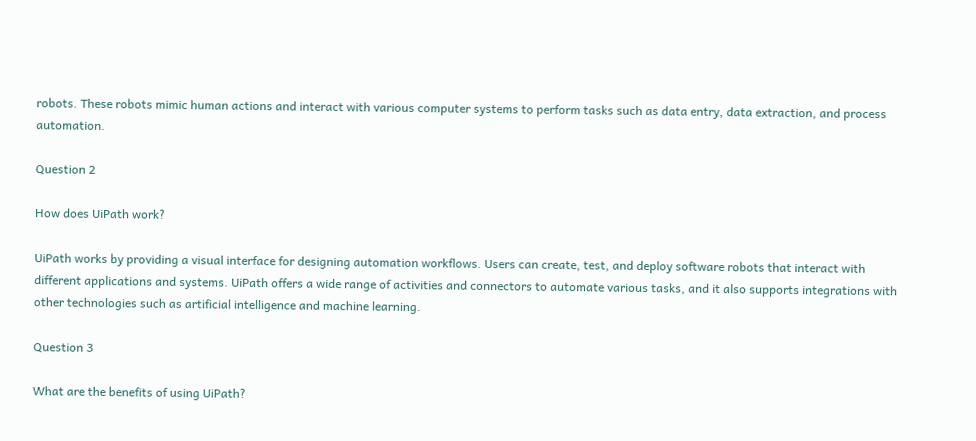robots. These robots mimic human actions and interact with various computer systems to perform tasks such as data entry, data extraction, and process automation.

Question 2

How does UiPath work?

UiPath works by providing a visual interface for designing automation workflows. Users can create, test, and deploy software robots that interact with different applications and systems. UiPath offers a wide range of activities and connectors to automate various tasks, and it also supports integrations with other technologies such as artificial intelligence and machine learning.

Question 3

What are the benefits of using UiPath?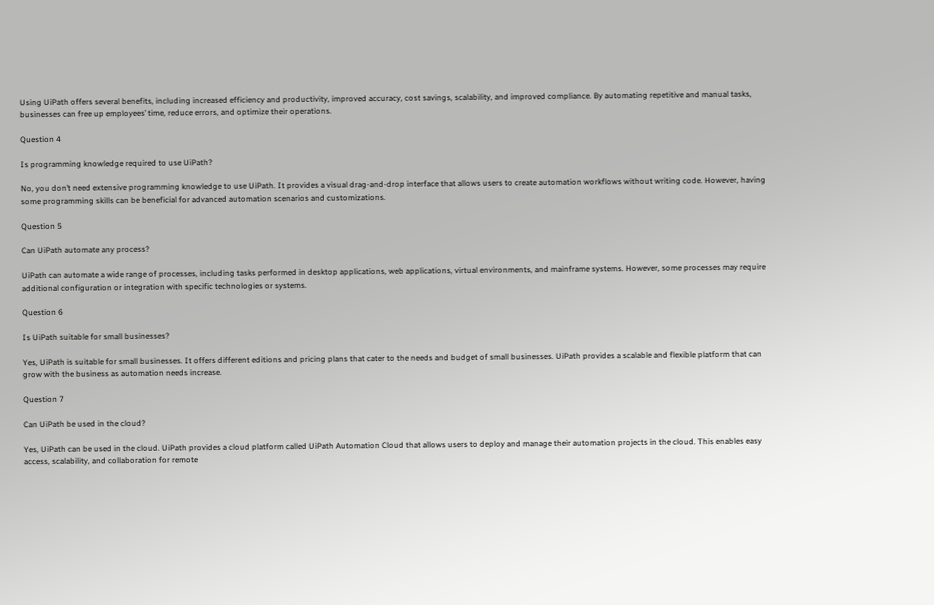Using UiPath offers several benefits, including increased efficiency and productivity, improved accuracy, cost savings, scalability, and improved compliance. By automating repetitive and manual tasks, businesses can free up employees’ time, reduce errors, and optimize their operations.

Question 4

Is programming knowledge required to use UiPath?

No, you don’t need extensive programming knowledge to use UiPath. It provides a visual drag-and-drop interface that allows users to create automation workflows without writing code. However, having some programming skills can be beneficial for advanced automation scenarios and customizations.

Question 5

Can UiPath automate any process?

UiPath can automate a wide range of processes, including tasks performed in desktop applications, web applications, virtual environments, and mainframe systems. However, some processes may require additional configuration or integration with specific technologies or systems.

Question 6

Is UiPath suitable for small businesses?

Yes, UiPath is suitable for small businesses. It offers different editions and pricing plans that cater to the needs and budget of small businesses. UiPath provides a scalable and flexible platform that can grow with the business as automation needs increase.

Question 7

Can UiPath be used in the cloud?

Yes, UiPath can be used in the cloud. UiPath provides a cloud platform called UiPath Automation Cloud that allows users to deploy and manage their automation projects in the cloud. This enables easy access, scalability, and collaboration for remote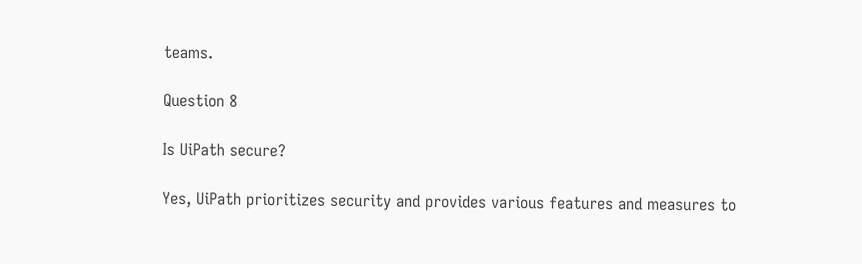teams.

Question 8

Is UiPath secure?

Yes, UiPath prioritizes security and provides various features and measures to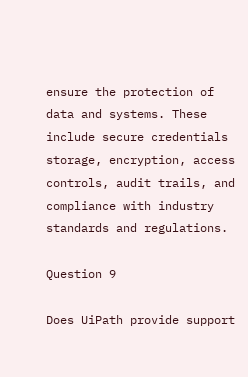ensure the protection of data and systems. These include secure credentials storage, encryption, access controls, audit trails, and compliance with industry standards and regulations.

Question 9

Does UiPath provide support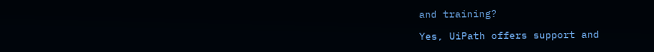and training?

Yes, UiPath offers support and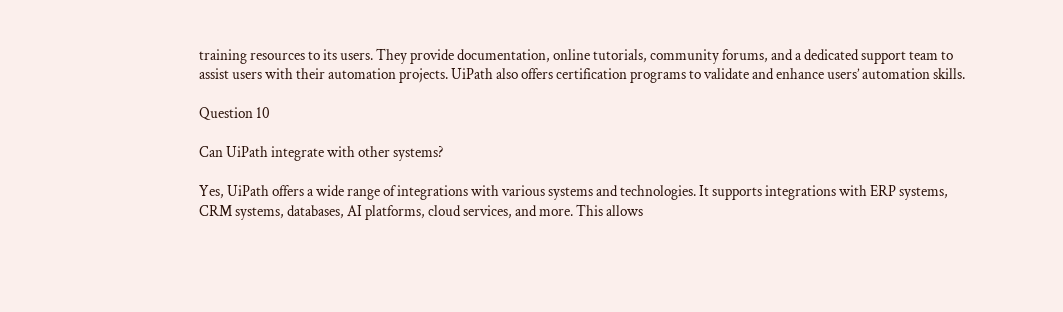training resources to its users. They provide documentation, online tutorials, community forums, and a dedicated support team to assist users with their automation projects. UiPath also offers certification programs to validate and enhance users’ automation skills.

Question 10

Can UiPath integrate with other systems?

Yes, UiPath offers a wide range of integrations with various systems and technologies. It supports integrations with ERP systems, CRM systems, databases, AI platforms, cloud services, and more. This allows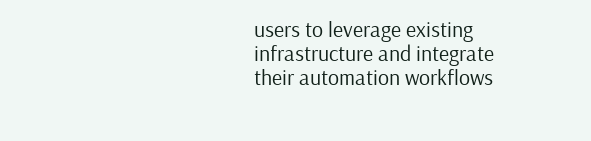users to leverage existing infrastructure and integrate their automation workflows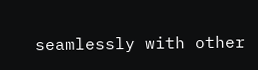seamlessly with other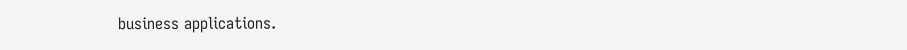business applications.